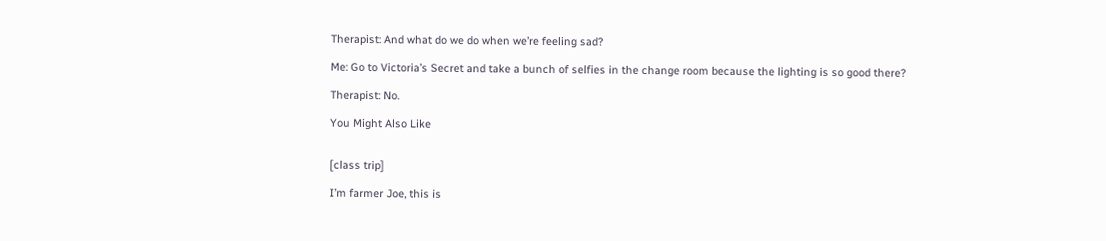Therapist: And what do we do when we’re feeling sad?

Me: Go to Victoria’s Secret and take a bunch of selfies in the change room because the lighting is so good there?

Therapist: No.

You Might Also Like


[class trip]

I’m farmer Joe, this is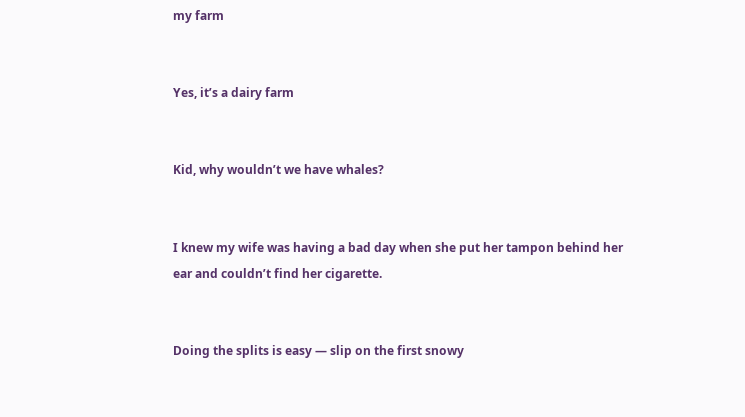my farm


Yes, it’s a dairy farm


Kid, why wouldn’t we have whales?


I knew my wife was having a bad day when she put her tampon behind her ear and couldn’t find her cigarette.


Doing the splits is easy — slip on the first snowy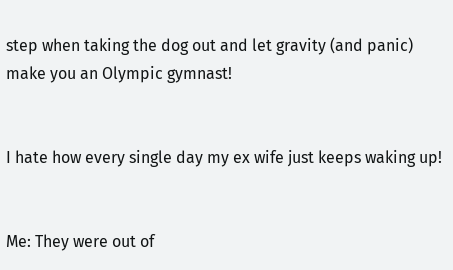step when taking the dog out and let gravity (and panic) make you an Olympic gymnast!


I hate how every single day my ex wife just keeps waking up!


Me: They were out of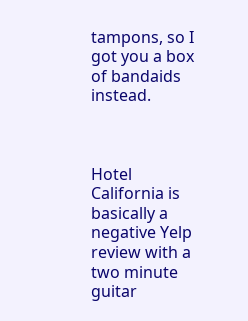tampons, so I got you a box of bandaids instead.



Hotel California is basically a negative Yelp review with a two minute guitar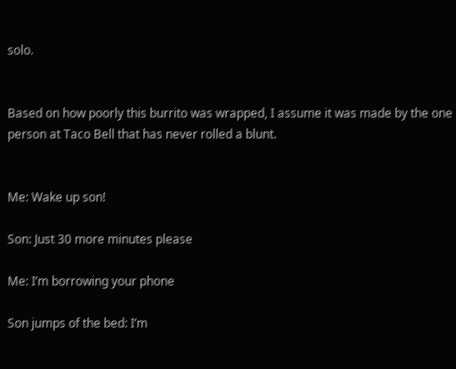solo.


Based on how poorly this burrito was wrapped, I assume it was made by the one person at Taco Bell that has never rolled a blunt.


Me: Wake up son!

Son: Just 30 more minutes please

Me: I’m borrowing your phone

Son jumps of the bed: I’m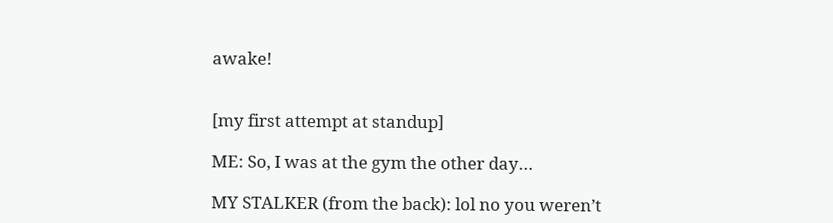awake!


[my first attempt at standup]

ME: So, I was at the gym the other day…

MY STALKER (from the back): lol no you weren’t